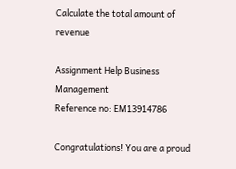Calculate the total amount of revenue

Assignment Help Business Management
Reference no: EM13914786

Congratulations! You are a proud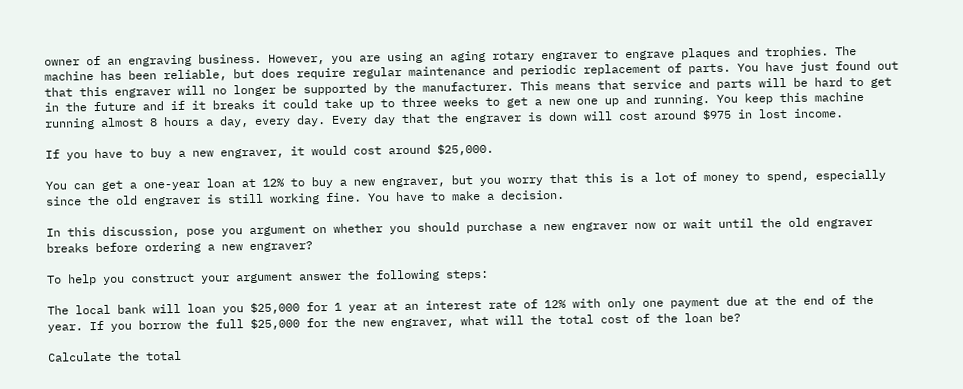owner of an engraving business. However, you are using an aging rotary engraver to engrave plaques and trophies. The machine has been reliable, but does require regular maintenance and periodic replacement of parts. You have just found out that this engraver will no longer be supported by the manufacturer. This means that service and parts will be hard to get in the future and if it breaks it could take up to three weeks to get a new one up and running. You keep this machine running almost 8 hours a day, every day. Every day that the engraver is down will cost around $975 in lost income.

If you have to buy a new engraver, it would cost around $25,000.

You can get a one-year loan at 12% to buy a new engraver, but you worry that this is a lot of money to spend, especially since the old engraver is still working fine. You have to make a decision.

In this discussion, pose you argument on whether you should purchase a new engraver now or wait until the old engraver breaks before ordering a new engraver?

To help you construct your argument answer the following steps:

The local bank will loan you $25,000 for 1 year at an interest rate of 12% with only one payment due at the end of the year. If you borrow the full $25,000 for the new engraver, what will the total cost of the loan be?

Calculate the total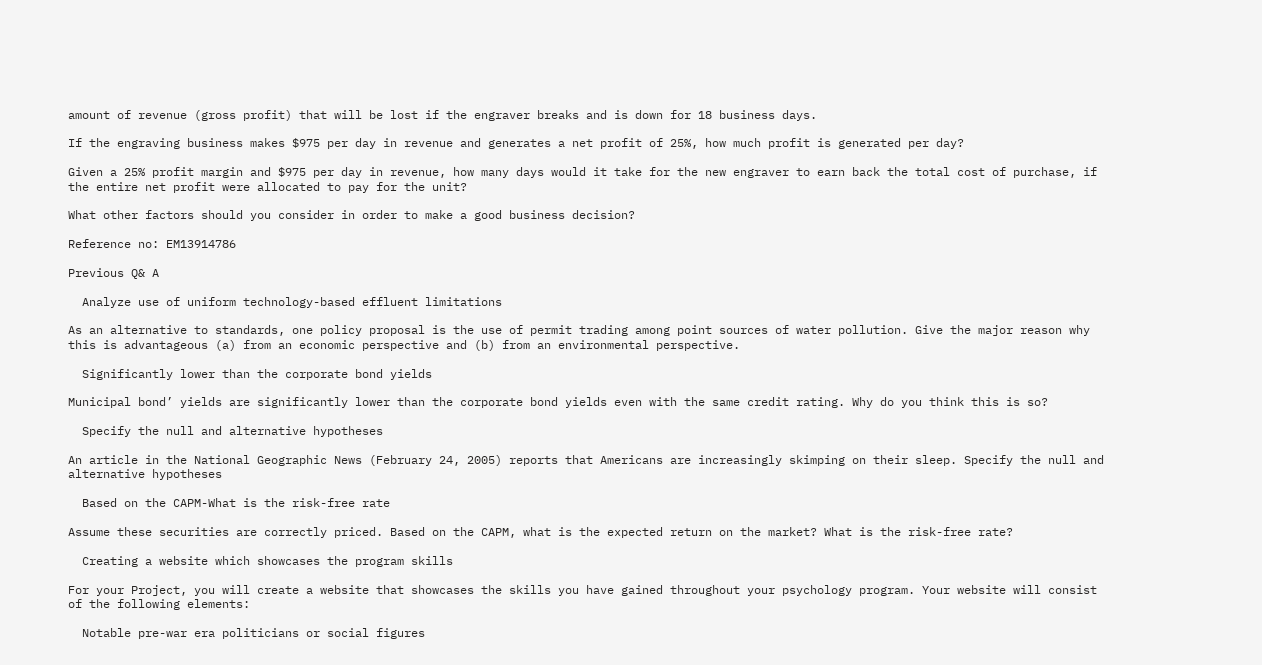amount of revenue (gross profit) that will be lost if the engraver breaks and is down for 18 business days.

If the engraving business makes $975 per day in revenue and generates a net profit of 25%, how much profit is generated per day?

Given a 25% profit margin and $975 per day in revenue, how many days would it take for the new engraver to earn back the total cost of purchase, if the entire net profit were allocated to pay for the unit?

What other factors should you consider in order to make a good business decision?

Reference no: EM13914786

Previous Q& A

  Analyze use of uniform technology-based effluent limitations

As an alternative to standards, one policy proposal is the use of permit trading among point sources of water pollution. Give the major reason why this is advantageous (a) from an economic perspective and (b) from an environmental perspective.

  Significantly lower than the corporate bond yields

Municipal bond’ yields are significantly lower than the corporate bond yields even with the same credit rating. Why do you think this is so?

  Specify the null and alternative hypotheses

An article in the National Geographic News (February 24, 2005) reports that Americans are increasingly skimping on their sleep. Specify the null and alternative hypotheses

  Based on the CAPM-What is the risk-free rate

Assume these securities are correctly priced. Based on the CAPM, what is the expected return on the market? What is the risk-free rate?

  Creating a website which showcases the program skills

For your Project, you will create a website that showcases the skills you have gained throughout your psychology program. Your website will consist of the following elements:

  Notable pre-war era politicians or social figures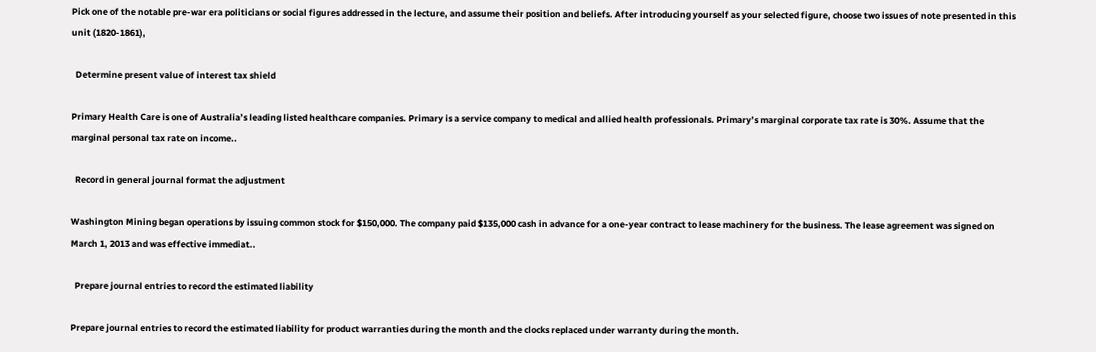Pick one of the notable pre-war era politicians or social figures addressed in the lecture, and assume their position and beliefs. After introducing yourself as your selected figure, choose two issues of note presented in this unit (1820-1861),

  Determine present value of interest tax shield

Primary Health Care is one of Australia’s leading listed healthcare companies. Primary is a service company to medical and allied health professionals. Primary’s marginal corporate tax rate is 30%. Assume that the marginal personal tax rate on income..

  Record in general journal format the adjustment

Washington Mining began operations by issuing common stock for $150,000. The company paid $135,000 cash in advance for a one-year contract to lease machinery for the business. The lease agreement was signed on March 1, 2013 and was effective immediat..

  Prepare journal entries to record the estimated liability

Prepare journal entries to record the estimated liability for product warranties during the month and the clocks replaced under warranty during the month.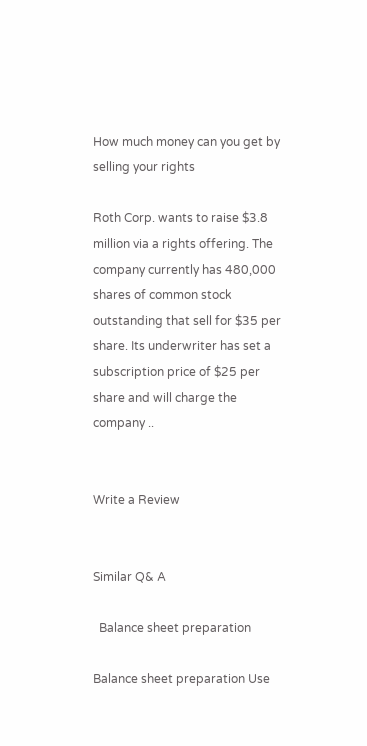How much money can you get by selling your rights

Roth Corp. wants to raise $3.8 million via a rights offering. The company currently has 480,000 shares of common stock outstanding that sell for $35 per share. Its underwriter has set a subscription price of $25 per share and will charge the company ..


Write a Review


Similar Q& A

  Balance sheet preparation

Balance sheet preparation Use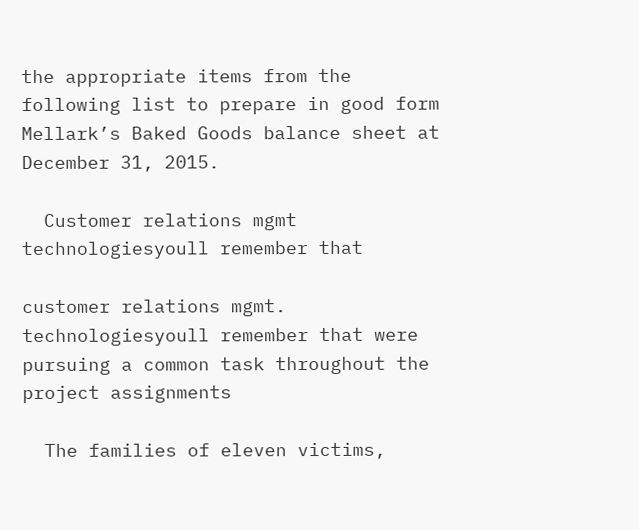the appropriate items from the following list to prepare in good form Mellark’s Baked Goods balance sheet at December 31, 2015.

  Customer relations mgmt technologiesyoull remember that

customer relations mgmt. technologiesyoull remember that were pursuing a common task throughout the project assignments

  The families of eleven victims,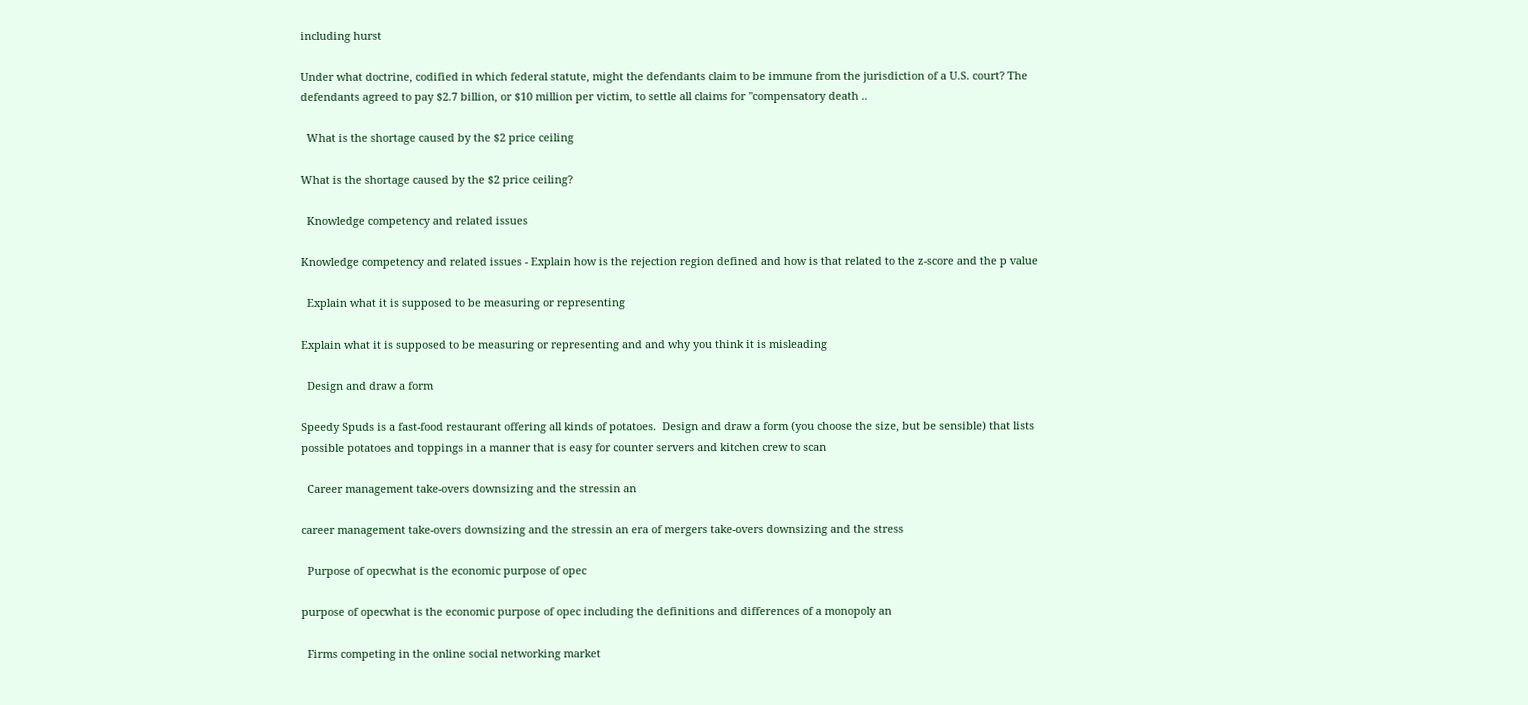including hurst

Under what doctrine, codified in which federal statute, might the defendants claim to be immune from the jurisdiction of a U.S. court? The defendants agreed to pay $2.7 billion, or $10 million per victim, to settle all claims for "compensatory death ..

  What is the shortage caused by the $2 price ceiling

What is the shortage caused by the $2 price ceiling?

  Knowledge competency and related issues

Knowledge competency and related issues - Explain how is the rejection region defined and how is that related to the z-score and the p value

  Explain what it is supposed to be measuring or representing

Explain what it is supposed to be measuring or representing and and why you think it is misleading

  Design and draw a form

Speedy Spuds is a fast-food restaurant offering all kinds of potatoes.  Design and draw a form (you choose the size, but be sensible) that lists possible potatoes and toppings in a manner that is easy for counter servers and kitchen crew to scan

  Career management take-overs downsizing and the stressin an

career management take-overs downsizing and the stressin an era of mergers take-overs downsizing and the stress

  Purpose of opecwhat is the economic purpose of opec

purpose of opecwhat is the economic purpose of opec including the definitions and differences of a monopoly an

  Firms competing in the online social networking market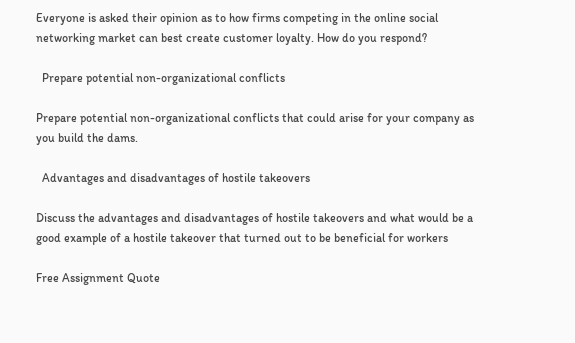Everyone is asked their opinion as to how firms competing in the online social networking market can best create customer loyalty. How do you respond?

  Prepare potential non-organizational conflicts

Prepare potential non-organizational conflicts that could arise for your company as you build the dams.

  Advantages and disadvantages of hostile takeovers

Discuss the advantages and disadvantages of hostile takeovers and what would be a good example of a hostile takeover that turned out to be beneficial for workers

Free Assignment Quote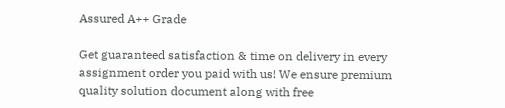Assured A++ Grade

Get guaranteed satisfaction & time on delivery in every assignment order you paid with us! We ensure premium quality solution document along with free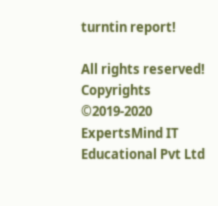turntin report!

All rights reserved! Copyrights ©2019-2020 ExpertsMind IT Educational Pvt Ltd